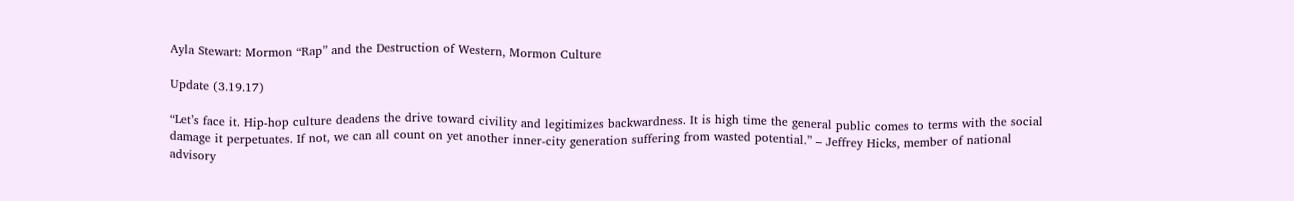Ayla Stewart: Mormon “Rap” and the Destruction of Western, Mormon Culture

Update (3.19.17)

“Let’s face it. Hip-hop culture deadens the drive toward civility and legitimizes backwardness. It is high time the general public comes to terms with the social damage it perpetuates. If not, we can all count on yet another inner-city generation suffering from wasted potential.” – Jeffrey Hicks, member of national advisory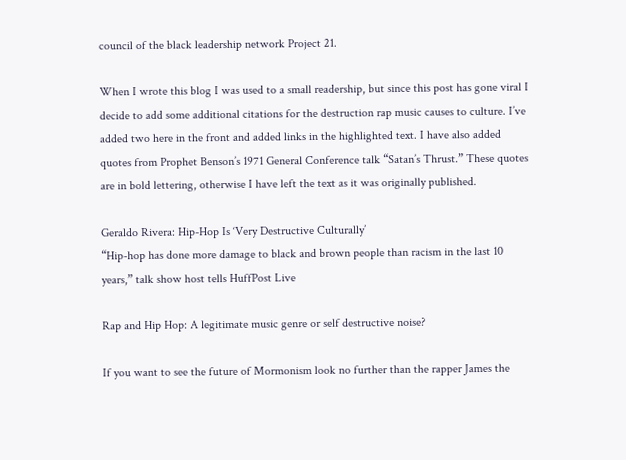council of the black leadership network Project 21.

When I wrote this blog I was used to a small readership, but since this post has gone viral I decide to add some additional citations for the destruction rap music causes to culture. I’ve added two here in the front and added links in the highlighted text. I have also added quotes from Prophet Benson’s 1971 General Conference talk “Satan’s Thrust.” These quotes are in bold lettering, otherwise I have left the text as it was originally published.

Geraldo Rivera: Hip-Hop Is ‘Very Destructive Culturally’
“Hip-hop has done more damage to black and brown people than racism in the last 10 years,” talk show host tells HuffPost Live

Rap and Hip Hop: A legitimate music genre or self destructive noise?

If you want to see the future of Mormonism look no further than the rapper James the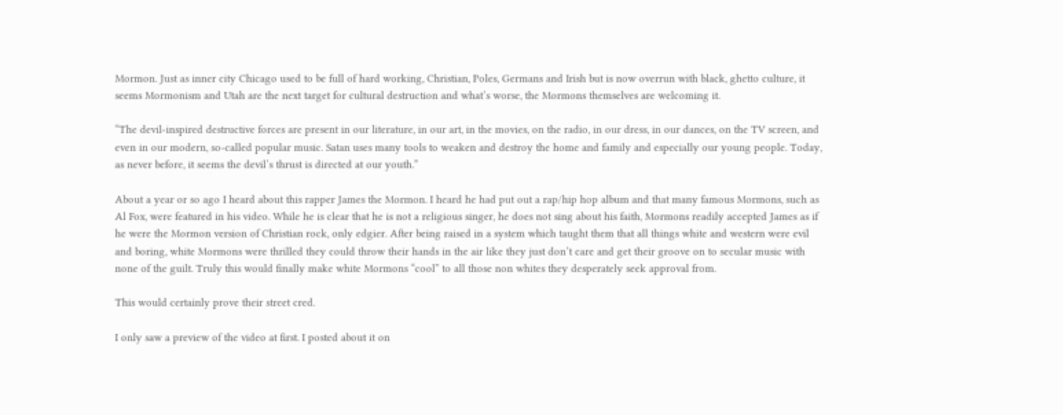Mormon. Just as inner city Chicago used to be full of hard working, Christian, Poles, Germans and Irish but is now overrun with black, ghetto culture, it seems Mormonism and Utah are the next target for cultural destruction and what’s worse, the Mormons themselves are welcoming it.

“The devil-inspired destructive forces are present in our literature, in our art, in the movies, on the radio, in our dress, in our dances, on the TV screen, and even in our modern, so-called popular music. Satan uses many tools to weaken and destroy the home and family and especially our young people. Today, as never before, it seems the devil’s thrust is directed at our youth.”

About a year or so ago I heard about this rapper James the Mormon. I heard he had put out a rap/hip hop album and that many famous Mormons, such as Al Fox, were featured in his video. While he is clear that he is not a religious singer, he does not sing about his faith, Mormons readily accepted James as if he were the Mormon version of Christian rock, only edgier. After being raised in a system which taught them that all things white and western were evil and boring, white Mormons were thrilled they could throw their hands in the air like they just don’t care and get their groove on to secular music with none of the guilt. Truly this would finally make white Mormons “cool” to all those non whites they desperately seek approval from.

This would certainly prove their street cred.

I only saw a preview of the video at first. I posted about it on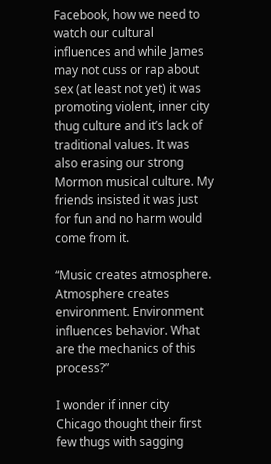Facebook, how we need to watch our cultural influences and while James may not cuss or rap about sex (at least not yet) it was promoting violent, inner city thug culture and it’s lack of traditional values. It was also erasing our strong Mormon musical culture. My friends insisted it was just for fun and no harm would come from it.

“Music creates atmosphere. Atmosphere creates environment. Environment influences behavior. What are the mechanics of this process?”

I wonder if inner city Chicago thought their first few thugs with sagging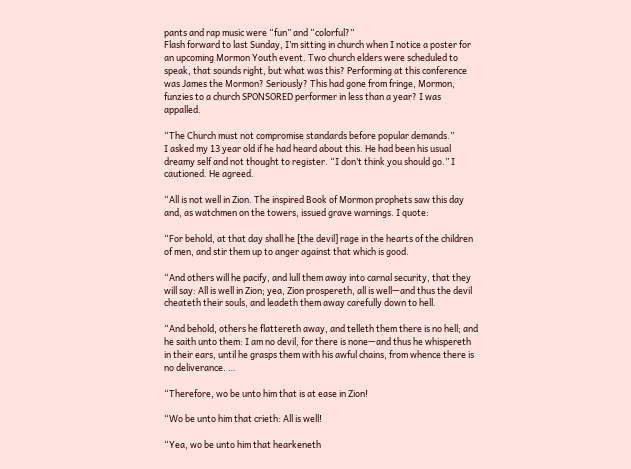pants and rap music were “fun” and “colorful?”
Flash forward to last Sunday, I’m sitting in church when I notice a poster for an upcoming Mormon Youth event. Two church elders were scheduled to speak, that sounds right, but what was this? Performing at this conference was James the Mormon? Seriously? This had gone from fringe, Mormon, funzies to a church SPONSORED performer in less than a year? I was appalled.

“The Church must not compromise standards before popular demands.”
I asked my 13 year old if he had heard about this. He had been his usual dreamy self and not thought to register. “I don’t think you should go.” I cautioned. He agreed.

“All is not well in Zion. The inspired Book of Mormon prophets saw this day and, as watchmen on the towers, issued grave warnings. I quote:

“For behold, at that day shall he [the devil] rage in the hearts of the children of men, and stir them up to anger against that which is good.

“And others will he pacify, and lull them away into carnal security, that they will say: All is well in Zion; yea, Zion prospereth, all is well—and thus the devil cheateth their souls, and leadeth them away carefully down to hell.

“And behold, others he flattereth away, and telleth them there is no hell; and he saith unto them: I am no devil, for there is none—and thus he whispereth in their ears, until he grasps them with his awful chains, from whence there is no deliverance. …

“Therefore, wo be unto him that is at ease in Zion!

“Wo be unto him that crieth: All is well!

“Yea, wo be unto him that hearkeneth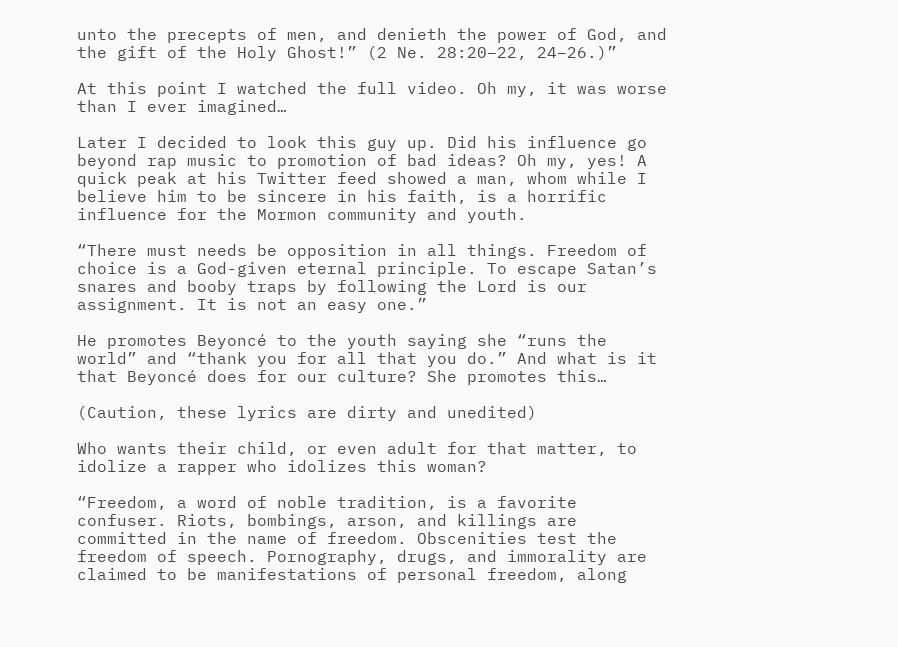unto the precepts of men, and denieth the power of God, and the gift of the Holy Ghost!” (2 Ne. 28:20–22, 24–26.)”

At this point I watched the full video. Oh my, it was worse than I ever imagined…

Later I decided to look this guy up. Did his influence go beyond rap music to promotion of bad ideas? Oh my, yes! A quick peak at his Twitter feed showed a man, whom while I believe him to be sincere in his faith, is a horrific influence for the Mormon community and youth.

“There must needs be opposition in all things. Freedom of choice is a God-given eternal principle. To escape Satan’s snares and booby traps by following the Lord is our assignment. It is not an easy one.”

He promotes Beyoncé to the youth saying she “runs the world” and “thank you for all that you do.” And what is it that Beyoncé does for our culture? She promotes this…

(Caution, these lyrics are dirty and unedited)

Who wants their child, or even adult for that matter, to idolize a rapper who idolizes this woman?

“Freedom, a word of noble tradition, is a favorite confuser. Riots, bombings, arson, and killings are committed in the name of freedom. Obscenities test the freedom of speech. Pornography, drugs, and immorality are claimed to be manifestations of personal freedom, along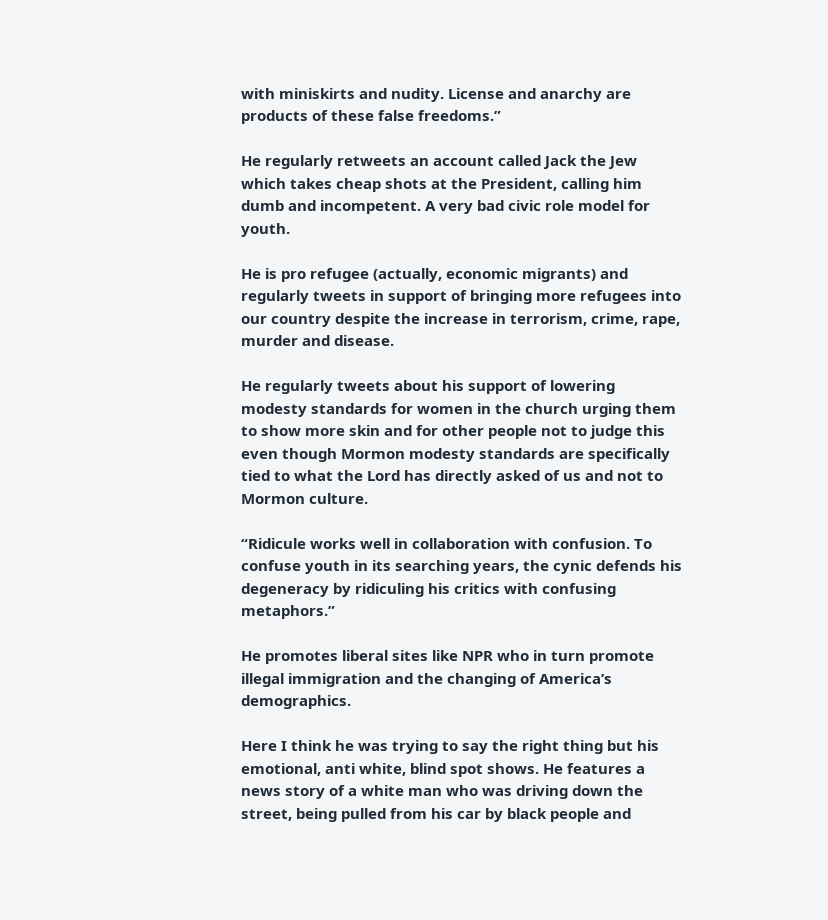with miniskirts and nudity. License and anarchy are products of these false freedoms.”

He regularly retweets an account called Jack the Jew which takes cheap shots at the President, calling him dumb and incompetent. A very bad civic role model for youth.

He is pro refugee (actually, economic migrants) and regularly tweets in support of bringing more refugees into our country despite the increase in terrorism, crime, rape, murder and disease.

He regularly tweets about his support of lowering modesty standards for women in the church urging them to show more skin and for other people not to judge this even though Mormon modesty standards are specifically tied to what the Lord has directly asked of us and not to Mormon culture.

“Ridicule works well in collaboration with confusion. To confuse youth in its searching years, the cynic defends his degeneracy by ridiculing his critics with confusing metaphors.”

He promotes liberal sites like NPR who in turn promote illegal immigration and the changing of America’s demographics.

Here I think he was trying to say the right thing but his emotional, anti white, blind spot shows. He features a news story of a white man who was driving down the street, being pulled from his car by black people and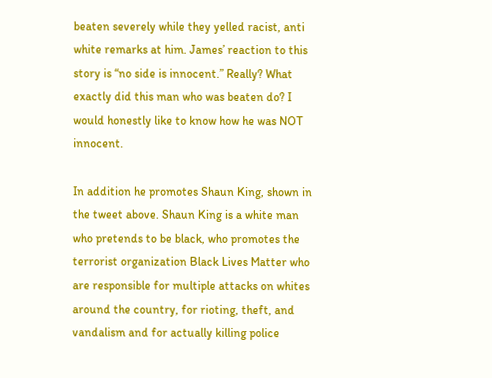beaten severely while they yelled racist, anti white remarks at him. James’ reaction to this story is “no side is innocent.” Really? What exactly did this man who was beaten do? I would honestly like to know how he was NOT innocent.

In addition he promotes Shaun King, shown in the tweet above. Shaun King is a white man who pretends to be black, who promotes the terrorist organization Black Lives Matter who are responsible for multiple attacks on whites around the country, for rioting, theft, and vandalism and for actually killing police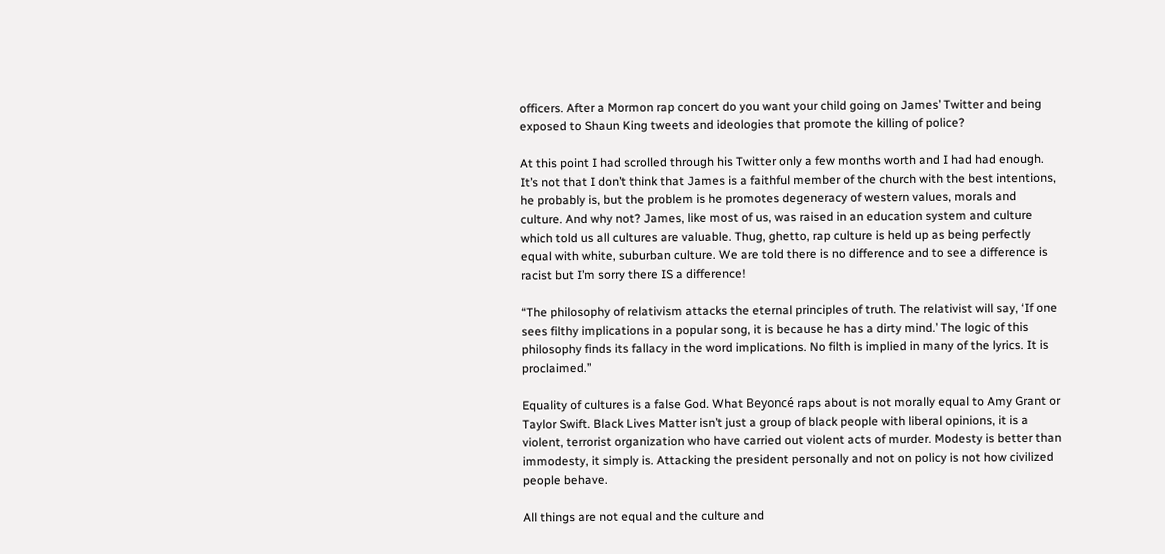officers. After a Mormon rap concert do you want your child going on James’ Twitter and being exposed to Shaun King tweets and ideologies that promote the killing of police?

At this point I had scrolled through his Twitter only a few months worth and I had had enough. It’s not that I don’t think that James is a faithful member of the church with the best intentions, he probably is, but the problem is he promotes degeneracy of western values, morals and culture. And why not? James, like most of us, was raised in an education system and culture which told us all cultures are valuable. Thug, ghetto, rap culture is held up as being perfectly equal with white, suburban culture. We are told there is no difference and to see a difference is racist but I’m sorry there IS a difference!

“The philosophy of relativism attacks the eternal principles of truth. The relativist will say, ‘If one sees filthy implications in a popular song, it is because he has a dirty mind.’ The logic of this philosophy finds its fallacy in the word implications. No filth is implied in many of the lyrics. It is proclaimed.”

Equality of cultures is a false God. What Beyoncé raps about is not morally equal to Amy Grant or Taylor Swift. Black Lives Matter isn’t just a group of black people with liberal opinions, it is a violent, terrorist organization who have carried out violent acts of murder. Modesty is better than immodesty, it simply is. Attacking the president personally and not on policy is not how civilized people behave.

All things are not equal and the culture and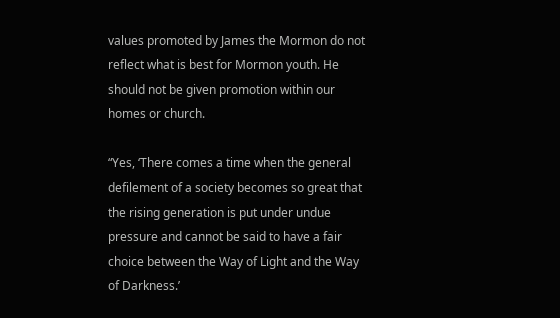values promoted by James the Mormon do not reflect what is best for Mormon youth. He should not be given promotion within our homes or church.

“Yes, ‘There comes a time when the general defilement of a society becomes so great that the rising generation is put under undue pressure and cannot be said to have a fair choice between the Way of Light and the Way of Darkness.’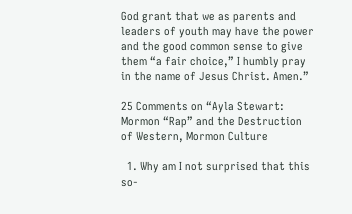God grant that we as parents and leaders of youth may have the power and the good common sense to give them “a fair choice,” I humbly pray in the name of Jesus Christ. Amen.”

25 Comments on “Ayla Stewart: Mormon “Rap” and the Destruction of Western, Mormon Culture

  1. Why am I not surprised that this so-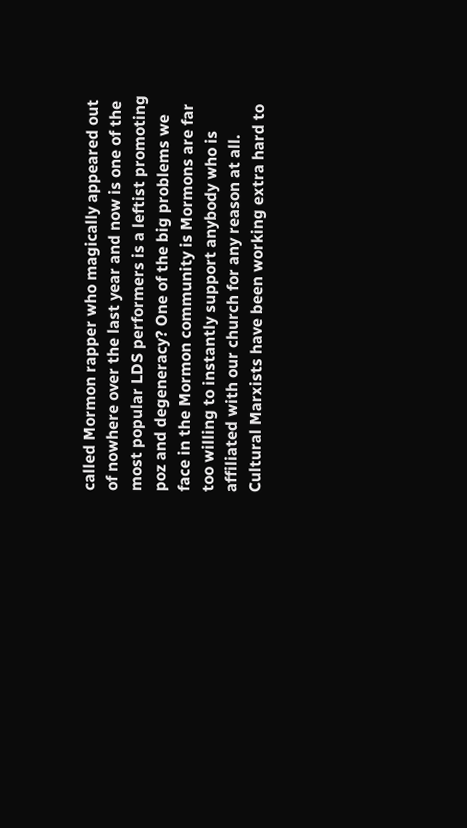called Mormon rapper who magically appeared out of nowhere over the last year and now is one of the most popular LDS performers is a leftist promoting poz and degeneracy? One of the big problems we face in the Mormon community is Mormons are far too willing to instantly support anybody who is affiliated with our church for any reason at all. Cultural Marxists have been working extra hard to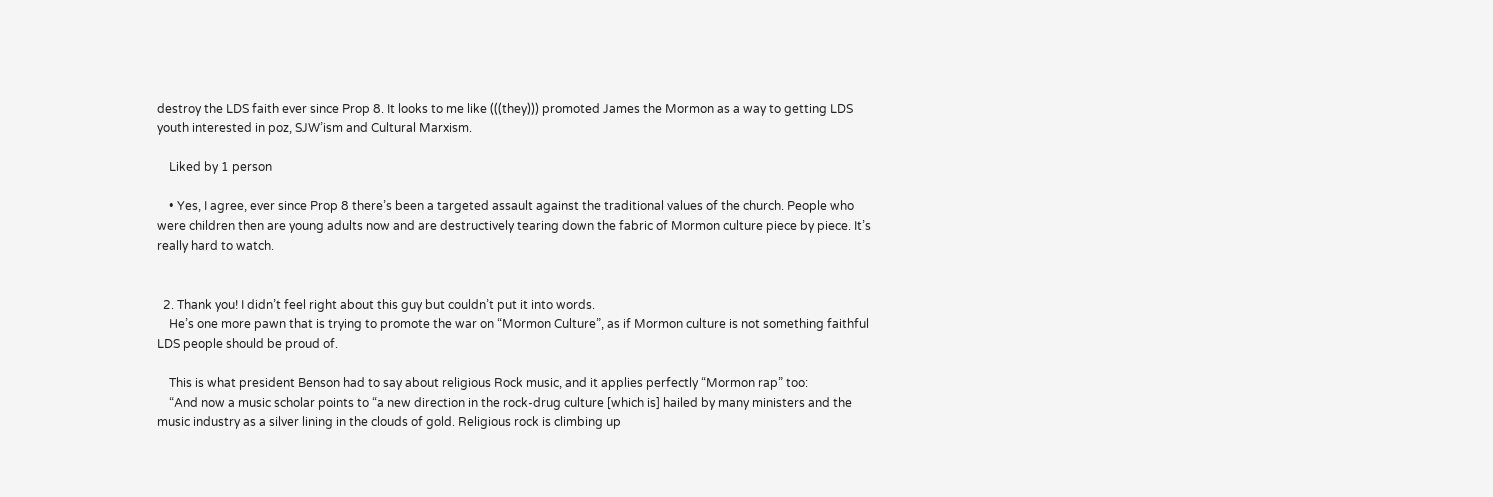destroy the LDS faith ever since Prop 8. It looks to me like (((they))) promoted James the Mormon as a way to getting LDS youth interested in poz, SJW’ism and Cultural Marxism.

    Liked by 1 person

    • Yes, I agree, ever since Prop 8 there’s been a targeted assault against the traditional values of the church. People who were children then are young adults now and are destructively tearing down the fabric of Mormon culture piece by piece. It’s really hard to watch.


  2. Thank you! I didn’t feel right about this guy but couldn’t put it into words.
    He’s one more pawn that is trying to promote the war on “Mormon Culture”, as if Mormon culture is not something faithful LDS people should be proud of.

    This is what president Benson had to say about religious Rock music, and it applies perfectly “Mormon rap” too:
    “And now a music scholar points to “a new direction in the rock-drug culture [which is] hailed by many ministers and the music industry as a silver lining in the clouds of gold. Religious rock is climbing up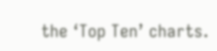the ‘Top Ten’ charts.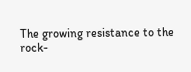The growing resistance to the rock-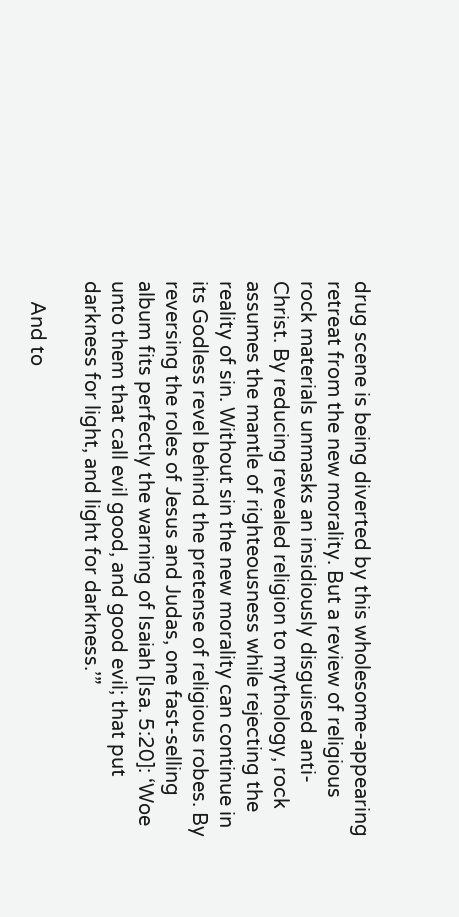drug scene is being diverted by this wholesome-appearing retreat from the new morality. But a review of religious rock materials unmasks an insidiously disguised anti-Christ. By reducing revealed religion to mythology, rock assumes the mantle of righteousness while rejecting the reality of sin. Without sin the new morality can continue in its Godless revel behind the pretense of religious robes. By reversing the roles of Jesus and Judas, one fast-selling album fits perfectly the warning of Isaiah [Isa. 5:20]: ‘Woe unto them that call evil good, and good evil; that put darkness for light, and light for darkness.’”

    And to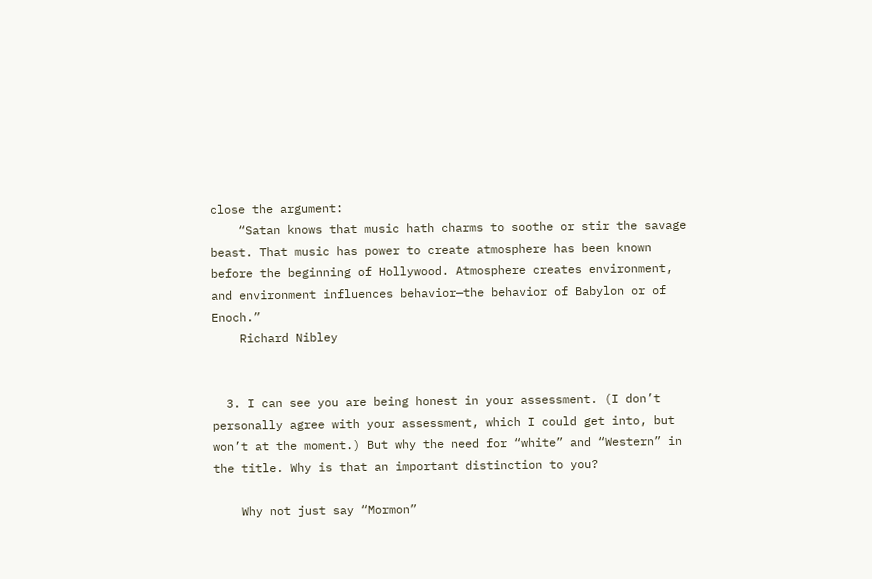close the argument:
    “Satan knows that music hath charms to soothe or stir the savage beast. That music has power to create atmosphere has been known before the beginning of Hollywood. Atmosphere creates environment, and environment influences behavior—the behavior of Babylon or of Enoch.”
    Richard Nibley


  3. I can see you are being honest in your assessment. (I don’t personally agree with your assessment, which I could get into, but won’t at the moment.) But why the need for “white” and “Western” in the title. Why is that an important distinction to you?

    Why not just say “Mormon”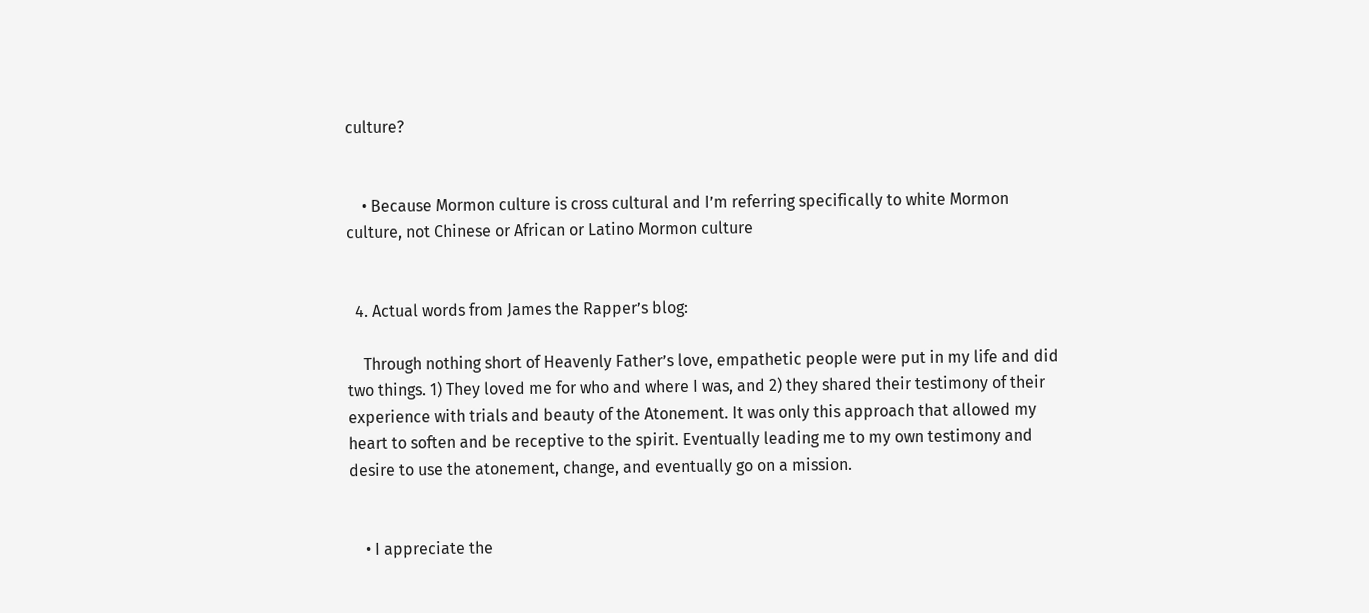culture?


    • Because Mormon culture is cross cultural and I’m referring specifically to white Mormon culture, not Chinese or African or Latino Mormon culture


  4. Actual words from James the Rapper’s blog:

    Through nothing short of Heavenly Father’s love, empathetic people were put in my life and did two things. 1) They loved me for who and where I was, and 2) they shared their testimony of their experience with trials and beauty of the Atonement. It was only this approach that allowed my heart to soften and be receptive to the spirit. Eventually leading me to my own testimony and desire to use the atonement, change, and eventually go on a mission.


    • I appreciate the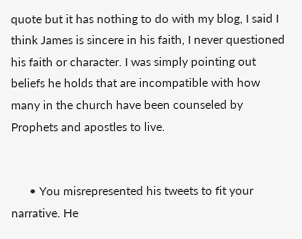quote but it has nothing to do with my blog, I said I think James is sincere in his faith, I never questioned his faith or character. I was simply pointing out beliefs he holds that are incompatible with how many in the church have been counseled by Prophets and apostles to live.


      • You misrepresented his tweets to fit your narrative. He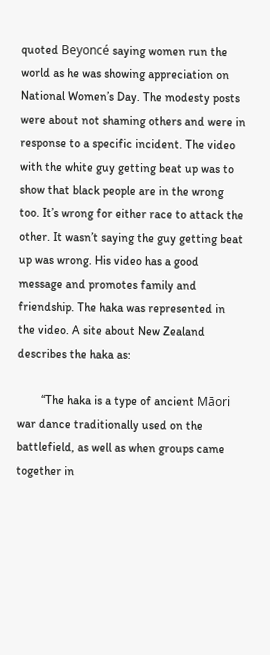quoted Beyoncé saying women run the world as he was showing appreciation on National Women’s Day. The modesty posts were about not shaming others and were in response to a specific incident. The video with the white guy getting beat up was to show that black people are in the wrong too. It’s wrong for either race to attack the other. It wasn’t saying the guy getting beat up was wrong. His video has a good message and promotes family and friendship. The haka was represented in the video. A site about New Zealand describes the haka as:

        “The haka is a type of ancient Māori war dance traditionally used on the battlefield, as well as when groups came together in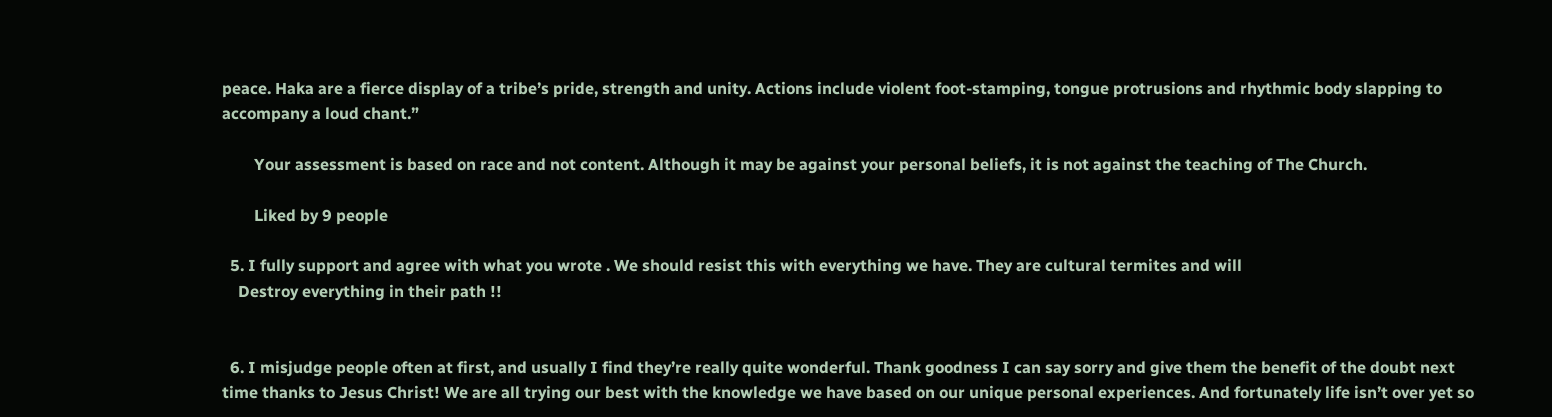peace. Haka are a fierce display of a tribe’s pride, strength and unity. Actions include violent foot-stamping, tongue protrusions and rhythmic body slapping to accompany a loud chant.”

        Your assessment is based on race and not content. Although it may be against your personal beliefs, it is not against the teaching of The Church.

        Liked by 9 people

  5. I fully support and agree with what you wrote . We should resist this with everything we have. They are cultural termites and will
    Destroy everything in their path !!


  6. I misjudge people often at first, and usually I find they’re really quite wonderful. Thank goodness I can say sorry and give them the benefit of the doubt next time thanks to Jesus Christ! We are all trying our best with the knowledge we have based on our unique personal experiences. And fortunately life isn’t over yet so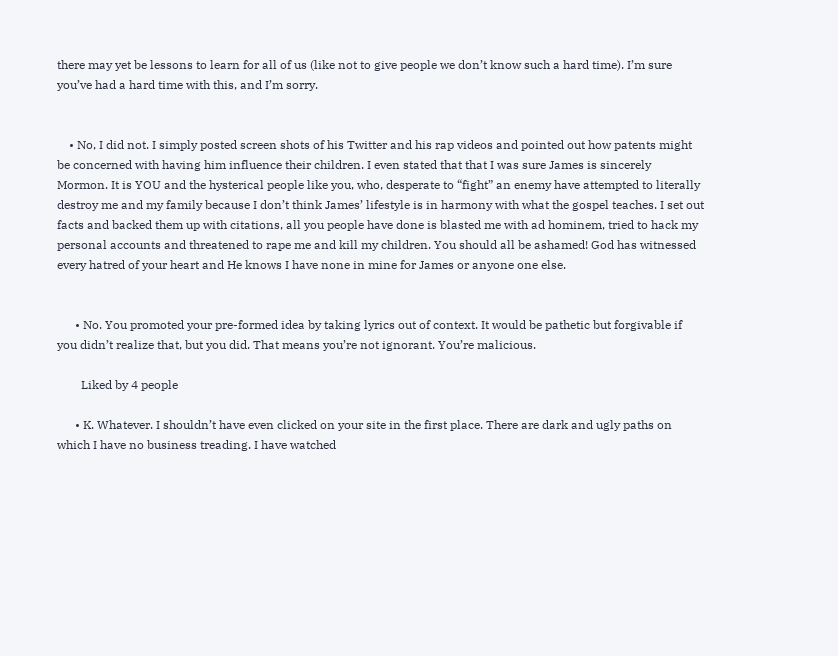there may yet be lessons to learn for all of us (like not to give people we don’t know such a hard time). I’m sure you’ve had a hard time with this, and I’m sorry.


    • No, I did not. I simply posted screen shots of his Twitter and his rap videos and pointed out how patents might be concerned with having him influence their children. I even stated that that I was sure James is sincerely Mormon. It is YOU and the hysterical people like you, who, desperate to “fight” an enemy have attempted to literally destroy me and my family because I don’t think James’ lifestyle is in harmony with what the gospel teaches. I set out facts and backed them up with citations, all you people have done is blasted me with ad hominem, tried to hack my personal accounts and threatened to rape me and kill my children. You should all be ashamed! God has witnessed every hatred of your heart and He knows I have none in mine for James or anyone one else.


      • No. You promoted your pre-formed idea by taking lyrics out of context. It would be pathetic but forgivable if you didn’t realize that, but you did. That means you’re not ignorant. You’re malicious.

        Liked by 4 people

      • K. Whatever. I shouldn’t have even clicked on your site in the first place. There are dark and ugly paths on which I have no business treading. I have watched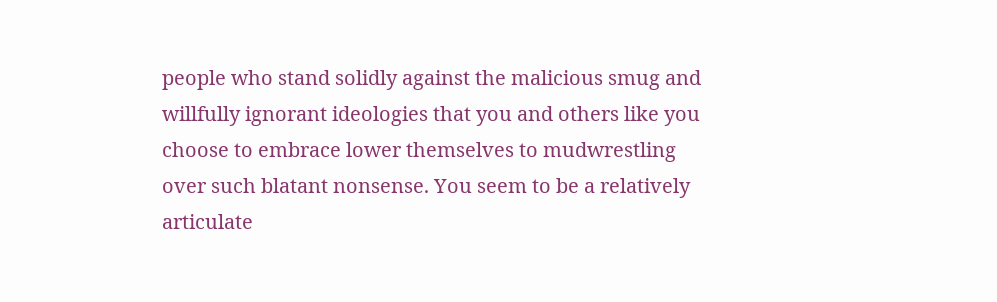people who stand solidly against the malicious smug and willfully ignorant ideologies that you and others like you choose to embrace lower themselves to mudwrestling over such blatant nonsense. You seem to be a relatively articulate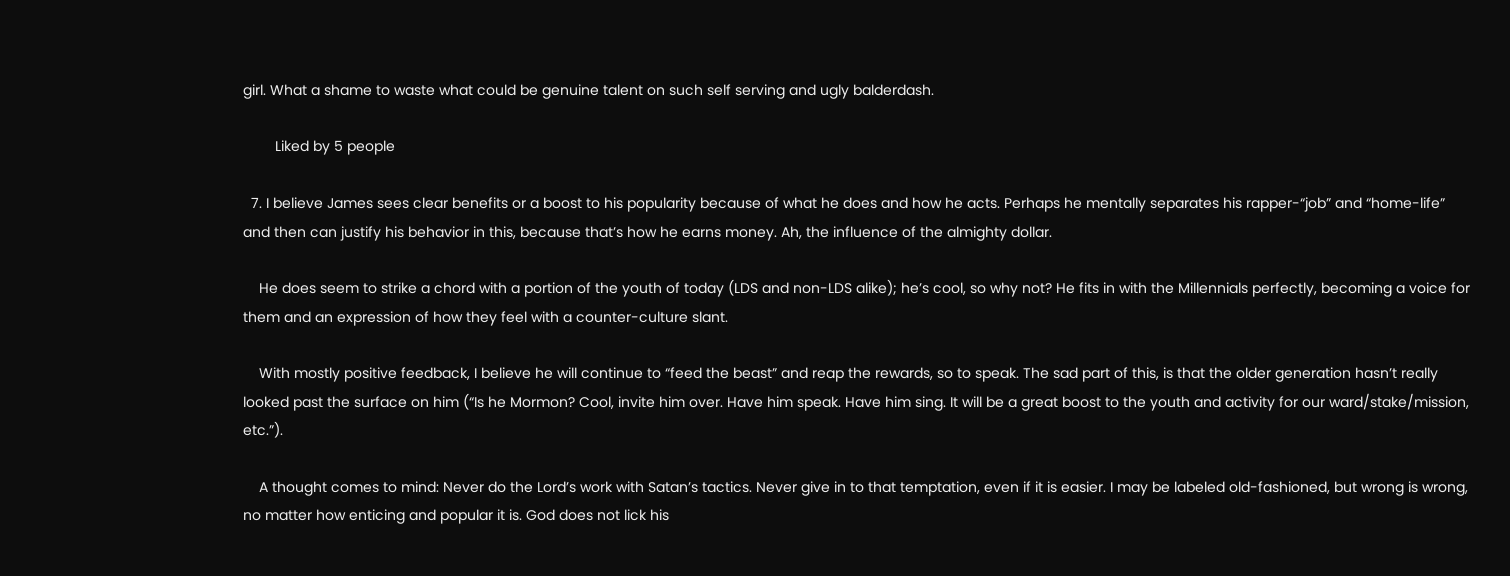girl. What a shame to waste what could be genuine talent on such self serving and ugly balderdash.

        Liked by 5 people

  7. I believe James sees clear benefits or a boost to his popularity because of what he does and how he acts. Perhaps he mentally separates his rapper-“job” and “home-life” and then can justify his behavior in this, because that’s how he earns money. Ah, the influence of the almighty dollar.

    He does seem to strike a chord with a portion of the youth of today (LDS and non-LDS alike); he’s cool, so why not? He fits in with the Millennials perfectly, becoming a voice for them and an expression of how they feel with a counter-culture slant.

    With mostly positive feedback, I believe he will continue to “feed the beast” and reap the rewards, so to speak. The sad part of this, is that the older generation hasn’t really looked past the surface on him (“Is he Mormon? Cool, invite him over. Have him speak. Have him sing. It will be a great boost to the youth and activity for our ward/stake/mission, etc.”).

    A thought comes to mind: Never do the Lord’s work with Satan’s tactics. Never give in to that temptation, even if it is easier. I may be labeled old-fashioned, but wrong is wrong, no matter how enticing and popular it is. God does not lick his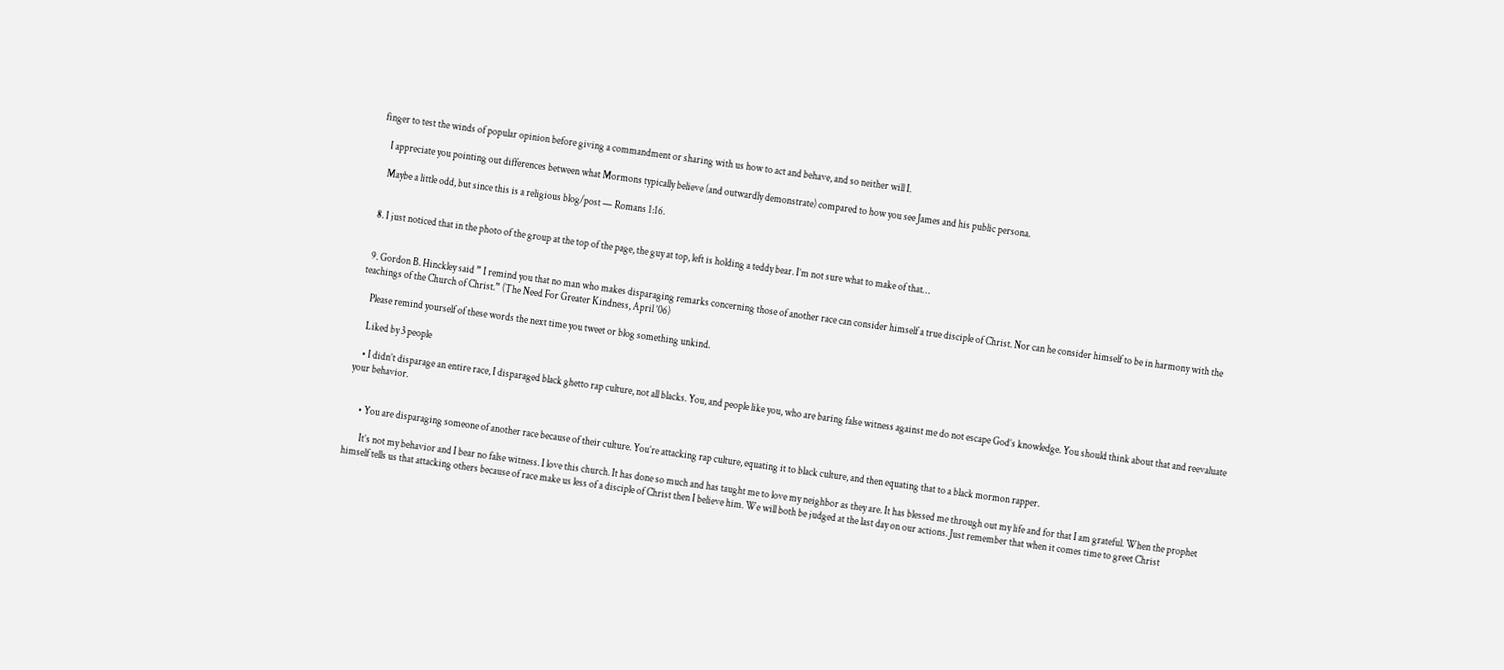finger to test the winds of popular opinion before giving a commandment or sharing with us how to act and behave, and so neither will I.

    I appreciate you pointing out differences between what Mormons typically believe (and outwardly demonstrate) compared to how you see James and his public persona.

    Maybe a little odd, but since this is a religious blog/post — Romans 1:16.


  8. I just noticed that in the photo of the group at the top of the page, the guy at top, left is holding a teddy bear. I’m not sure what to make of that…


  9. Gordon B. Hinckley said ” I remind you that no man who makes disparaging remarks concerning those of another race can consider himself a true disciple of Christ. Nor can he consider himself to be in harmony with the teachings of the Church of Christ.” (The Need For Greater Kindness, April ’06)

    Please remind yourself of these words the next time you tweet or blog something unkind.

    Liked by 3 people

    • I didn’t disparage an entire race, I disparaged black ghetto rap culture, not all blacks. You, and people like you, who are baring false witness against me do not escape God’s knowledge. You should think about that and reevaluate your behavior.


      • You are disparaging someone of another race because of their culture. You’re attacking rap culture, equating it to black culture, and then equating that to a black mormon rapper.

        It’s not my behavior and I bear no false witness. I love this church. It has done so much and has taught me to love my neighbor as they are. It has blessed me through out my life and for that I am grateful. When the prophet himself tells us that attacking others because of race make us less of a disciple of Christ then I believe him. We will both be judged at the last day on our actions. Just remember that when it comes time to greet Christ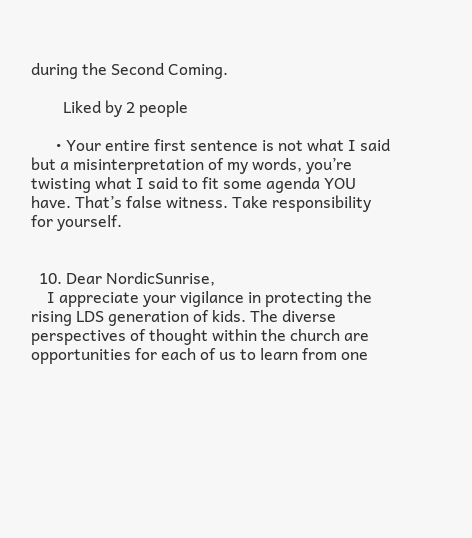during the Second Coming.

        Liked by 2 people

      • Your entire first sentence is not what I said but a misinterpretation of my words, you’re twisting what I said to fit some agenda YOU have. That’s false witness. Take responsibility for yourself.


  10. Dear NordicSunrise,
    I appreciate your vigilance in protecting the rising LDS generation of kids. The diverse perspectives of thought within the church are opportunities for each of us to learn from one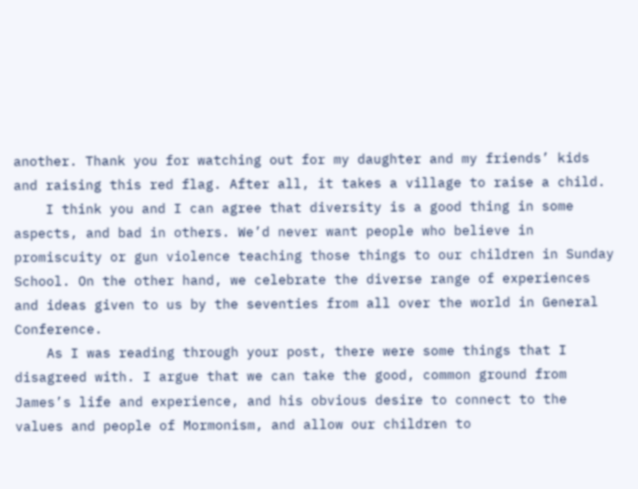another. Thank you for watching out for my daughter and my friends’ kids and raising this red flag. After all, it takes a village to raise a child.
    I think you and I can agree that diversity is a good thing in some aspects, and bad in others. We’d never want people who believe in promiscuity or gun violence teaching those things to our children in Sunday School. On the other hand, we celebrate the diverse range of experiences and ideas given to us by the seventies from all over the world in General Conference.
    As I was reading through your post, there were some things that I disagreed with. I argue that we can take the good, common ground from James’s life and experience, and his obvious desire to connect to the values and people of Mormonism, and allow our children to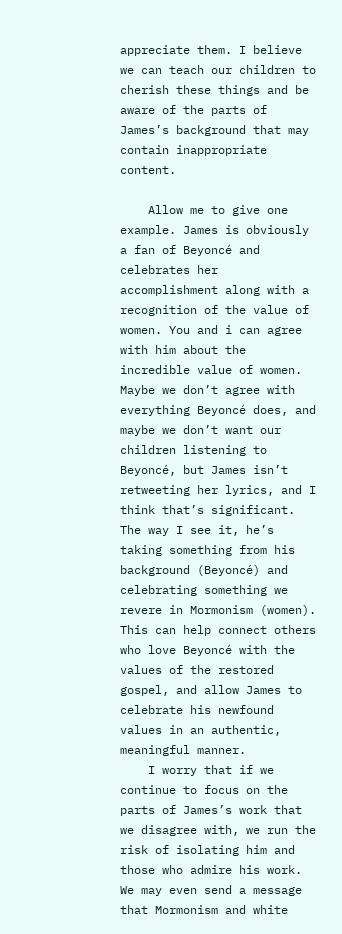appreciate them. I believe we can teach our children to cherish these things and be aware of the parts of James’s background that may contain inappropriate content.

    Allow me to give one example. James is obviously a fan of Beyoncé and celebrates her accomplishment along with a recognition of the value of women. You and i can agree with him about the incredible value of women. Maybe we don’t agree with everything Beyoncé does, and maybe we don’t want our children listening to Beyoncé, but James isn’t retweeting her lyrics, and I think that’s significant. The way I see it, he’s taking something from his background (Beyoncé) and celebrating something we revere in Mormonism (women). This can help connect others who love Beyoncé with the values of the restored gospel, and allow James to celebrate his newfound values in an authentic, meaningful manner.
    I worry that if we continue to focus on the parts of James’s work that we disagree with, we run the risk of isolating him and those who admire his work. We may even send a message that Mormonism and white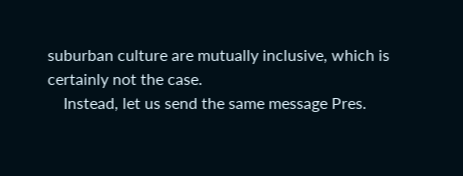suburban culture are mutually inclusive, which is certainly not the case.
    Instead, let us send the same message Pres.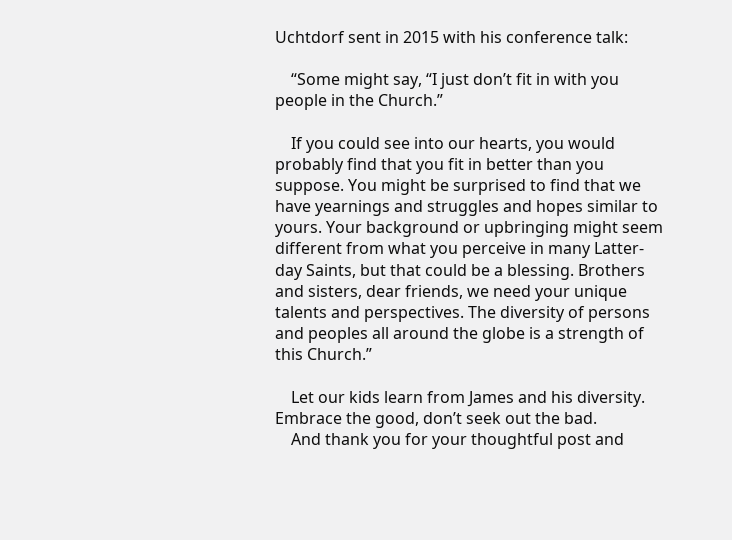Uchtdorf sent in 2015 with his conference talk:

    “Some might say, “I just don’t fit in with you people in the Church.”

    If you could see into our hearts, you would probably find that you fit in better than you suppose. You might be surprised to find that we have yearnings and struggles and hopes similar to yours. Your background or upbringing might seem different from what you perceive in many Latter-day Saints, but that could be a blessing. Brothers and sisters, dear friends, we need your unique talents and perspectives. The diversity of persons and peoples all around the globe is a strength of this Church.”

    Let our kids learn from James and his diversity. Embrace the good, don’t seek out the bad.
    And thank you for your thoughtful post and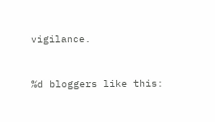vigilance.


%d bloggers like this: